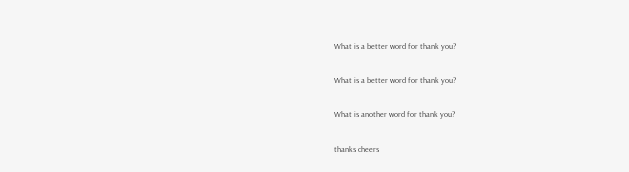What is a better word for thank you?

What is a better word for thank you?

What is another word for thank you?

thanks cheers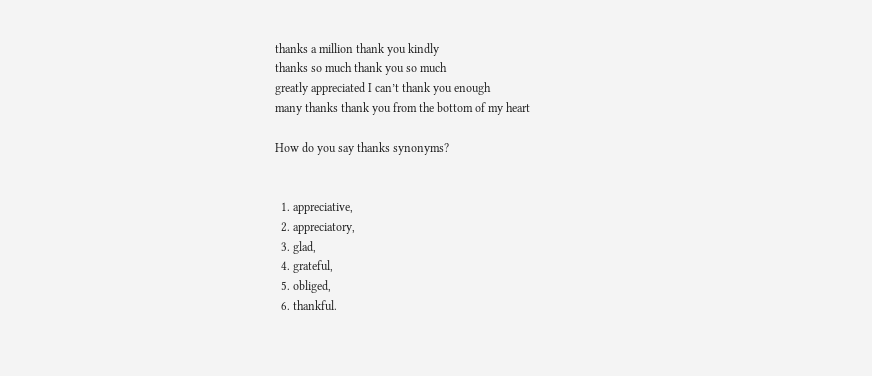thanks a million thank you kindly
thanks so much thank you so much
greatly appreciated I can’t thank you enough
many thanks thank you from the bottom of my heart

How do you say thanks synonyms?


  1. appreciative,
  2. appreciatory,
  3. glad,
  4. grateful,
  5. obliged,
  6. thankful.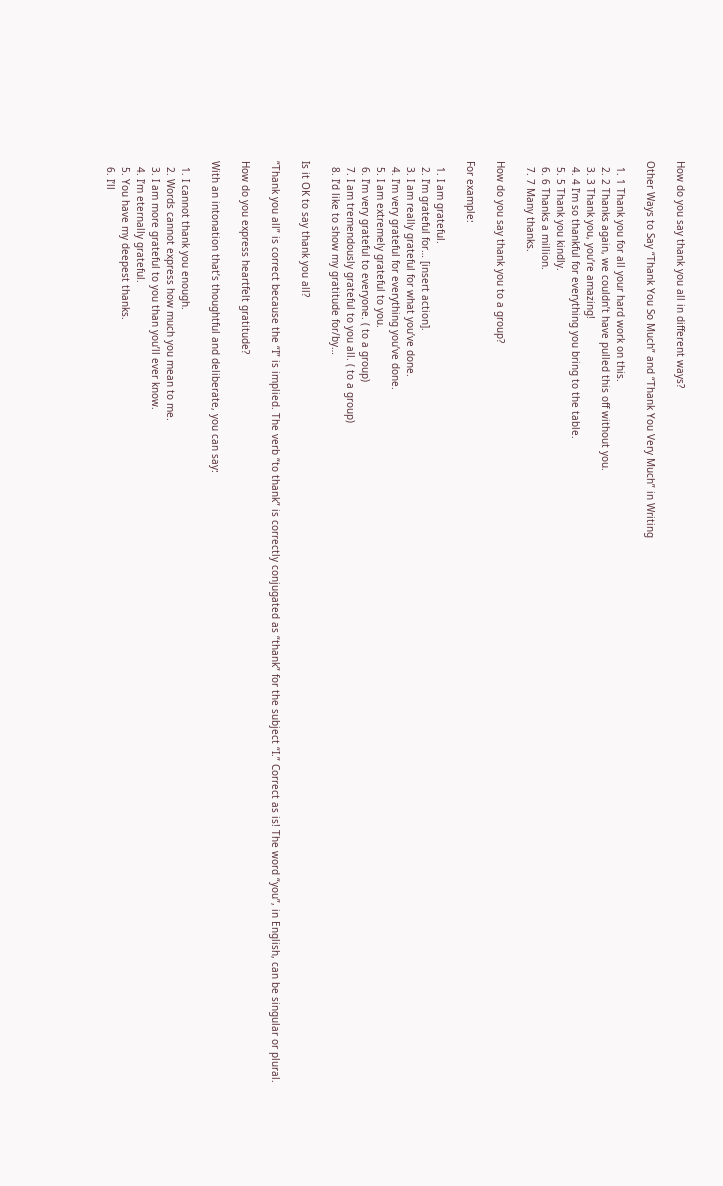How do you say thank you all in different ways?

Other Ways to Say “Thank You So Much” and “Thank You Very Much” in Writing

  1. 1 Thank you for all your hard work on this.
  2. 2 Thanks again, we couldn’t have pulled this off without you.
  3. 3 Thank you, you’re amazing!
  4. 4 I’m so thankful for everything you bring to the table.
  5. 5 Thank you kindly.
  6. 6 Thanks a million.
  7. 7 Many thanks.

How do you say thank you to a group?

For example:

  1. I am grateful.
  2. I’m grateful for… [insert action].
  3. I am really grateful for what you’ve done.
  4. I’m very grateful for everything you’ve done.
  5. I am extremely grateful to you.
  6. I’m very grateful to everyone. ( to a group)
  7. I am tremendously grateful to you all. ( to a group)
  8. I’d like to show my gratitude for/by…

Is it OK to say thank you all?

“Thank you all” is correct because the “I” is implied. The verb “to thank” is correctly conjugated as “thank” for the subject “I.” Correct as is! The word “you”, in English, can be singular or plural.

How do you express heartfelt gratitude?

With an intonation that’s thoughtful and deliberate, you can say:

  1. I cannot thank you enough.
  2. Words cannot express how much you mean to me.
  3. I am more grateful to you than you’ll ever know.
  4. I’m eternally grateful.
  5. You have my deepest thanks.
  6. I’ll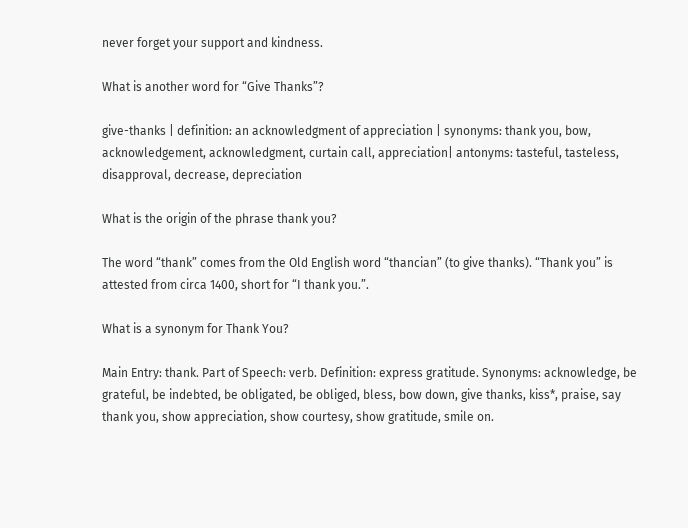never forget your support and kindness.

What is another word for “Give Thanks”?

give-thanks | definition: an acknowledgment of appreciation | synonyms: thank you, bow, acknowledgement, acknowledgment, curtain call, appreciation| antonyms: tasteful, tasteless, disapproval, decrease, depreciation

What is the origin of the phrase thank you?

The word “thank” comes from the Old English word “thancian” (to give thanks). “Thank you” is attested from circa 1400, short for “I thank you.”.

What is a synonym for Thank You?

Main Entry: thank. Part of Speech: verb. Definition: express gratitude. Synonyms: acknowledge, be grateful, be indebted, be obligated, be obliged, bless, bow down, give thanks, kiss*, praise, say thank you, show appreciation, show courtesy, show gratitude, smile on.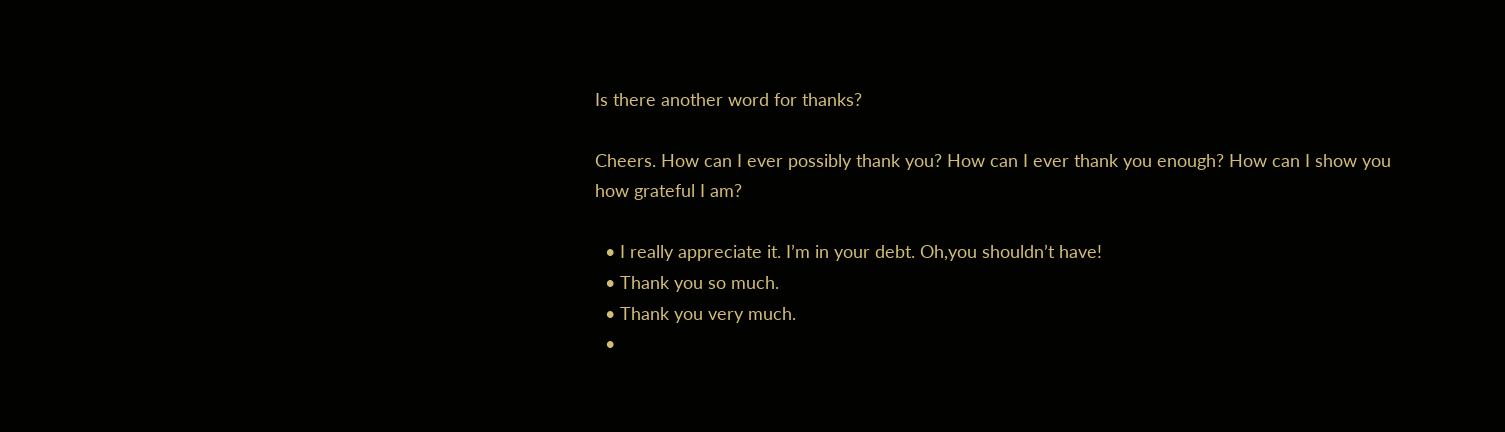Is there another word for thanks?

Cheers. How can I ever possibly thank you? How can I ever thank you enough? How can I show you how grateful I am?

  • I really appreciate it. I’m in your debt. Oh,you shouldn’t have!
  • Thank you so much.
  • Thank you very much.
  •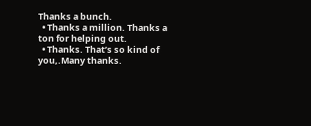Thanks a bunch.
  • Thanks a million. Thanks a ton for helping out.
  • Thanks. That’s so kind of you,.Many thanks.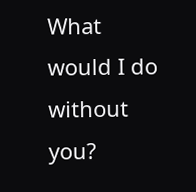What would I do without you?